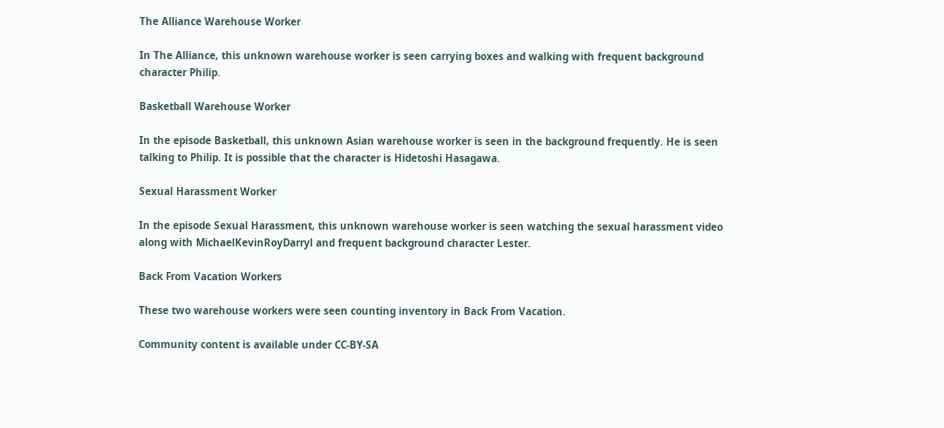The Alliance Warehouse Worker

In The Alliance, this unknown warehouse worker is seen carrying boxes and walking with frequent background character Philip.

Basketball Warehouse Worker

In the episode Basketball, this unknown Asian warehouse worker is seen in the background frequently. He is seen talking to Philip. It is possible that the character is Hidetoshi Hasagawa.

Sexual Harassment Worker

In the episode Sexual Harassment, this unknown warehouse worker is seen watching the sexual harassment video along with MichaelKevinRoyDarryl and frequent background character Lester.

Back From Vacation Workers

These two warehouse workers were seen counting inventory in Back From Vacation.

Community content is available under CC-BY-SA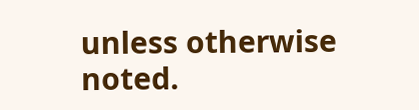unless otherwise noted.